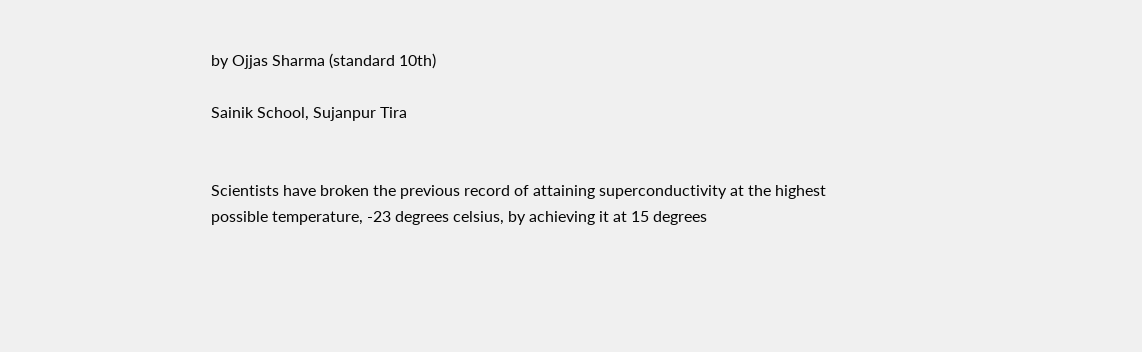by Ojjas Sharma (standard 10th)

Sainik School, Sujanpur Tira


Scientists have broken the previous record of attaining superconductivity at the highest possible temperature, -23 degrees celsius, by achieving it at 15 degrees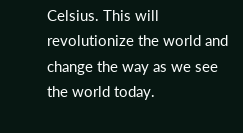Celsius. This will revolutionize the world and change the way as we see the world today.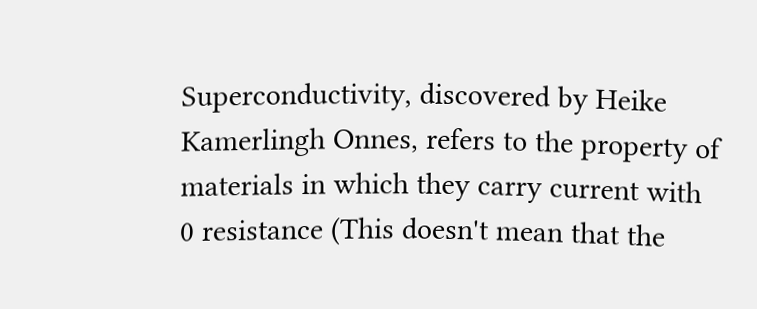Superconductivity, discovered by Heike Kamerlingh Onnes, refers to the property of materials in which they carry current with 0 resistance (This doesn't mean that the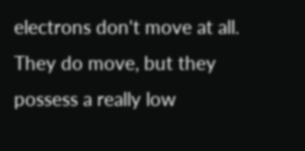electrons don't move at all. They do move, but they possess a really low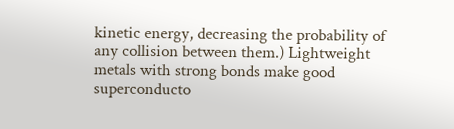kinetic energy, decreasing the probability of any collision between them.) Lightweight metals with strong bonds make good superconducto